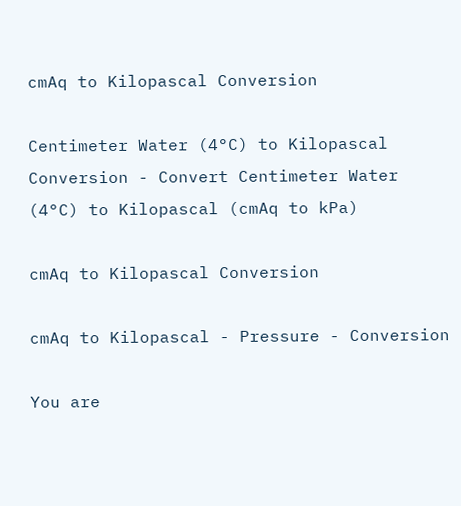cmAq to Kilopascal Conversion

Centimeter Water (4°C) to Kilopascal Conversion - Convert Centimeter Water (4°C) to Kilopascal (cmAq to kPa)

cmAq to Kilopascal Conversion

cmAq to Kilopascal - Pressure - Conversion

You are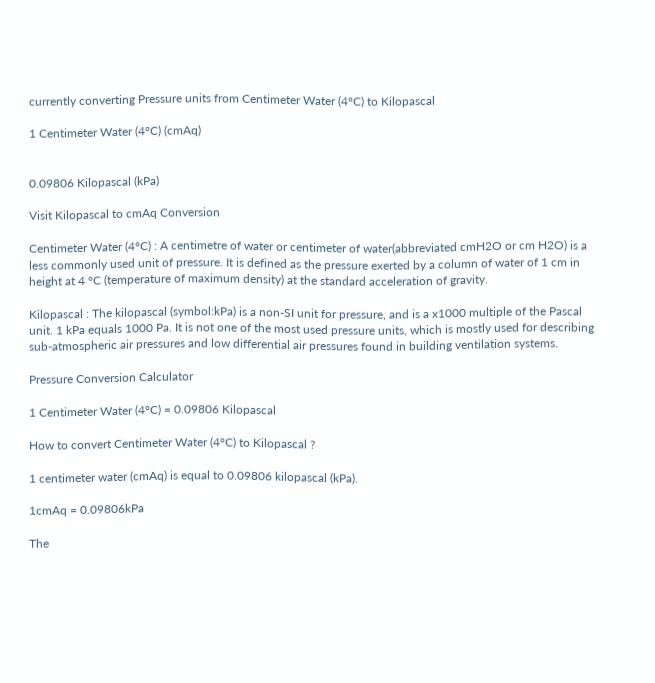currently converting Pressure units from Centimeter Water (4°C) to Kilopascal

1 Centimeter Water (4°C) (cmAq)


0.09806 Kilopascal (kPa)

Visit Kilopascal to cmAq Conversion

Centimeter Water (4°C) : A centimetre of water or centimeter of water(abbreviated cmH2O or cm H2O) is a less commonly used unit of pressure. It is defined as the pressure exerted by a column of water of 1 cm in height at 4 °C (temperature of maximum density) at the standard acceleration of gravity.

Kilopascal : The kilopascal (symbol:kPa) is a non-SI unit for pressure, and is a x1000 multiple of the Pascal unit. 1 kPa equals 1000 Pa. It is not one of the most used pressure units, which is mostly used for describing sub-atmospheric air pressures and low differential air pressures found in building ventilation systems.

Pressure Conversion Calculator

1 Centimeter Water (4°C) = 0.09806 Kilopascal

How to convert Centimeter Water (4°C) to Kilopascal ?

1 centimeter water (cmAq) is equal to 0.09806 kilopascal (kPa).

1cmAq = 0.09806kPa

The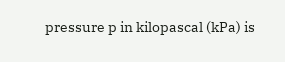pressure p in kilopascal (kPa) is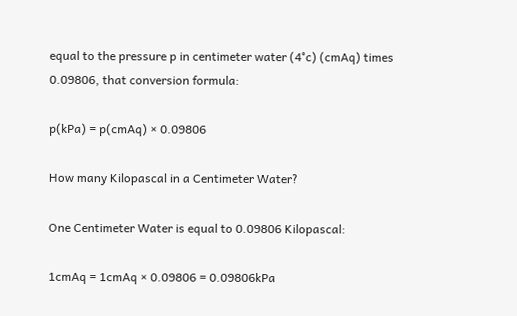equal to the pressure p in centimeter water (4°c) (cmAq) times 0.09806, that conversion formula:

p(kPa) = p(cmAq) × 0.09806

How many Kilopascal in a Centimeter Water?

One Centimeter Water is equal to 0.09806 Kilopascal:

1cmAq = 1cmAq × 0.09806 = 0.09806kPa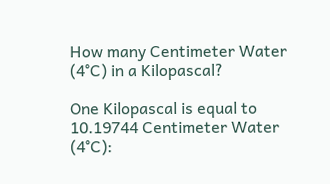How many Centimeter Water (4°C) in a Kilopascal?

One Kilopascal is equal to 10.19744 Centimeter Water (4°C):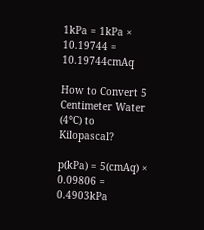1kPa = 1kPa × 10.19744 = 10.19744cmAq

How to Convert 5 Centimeter Water (4°C) to Kilopascal?

p(kPa) = 5(cmAq) × 0.09806 = 0.4903kPa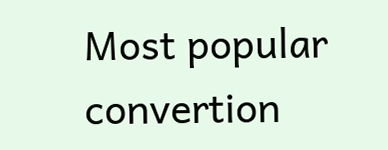Most popular convertion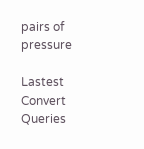pairs of pressure

Lastest Convert Queries